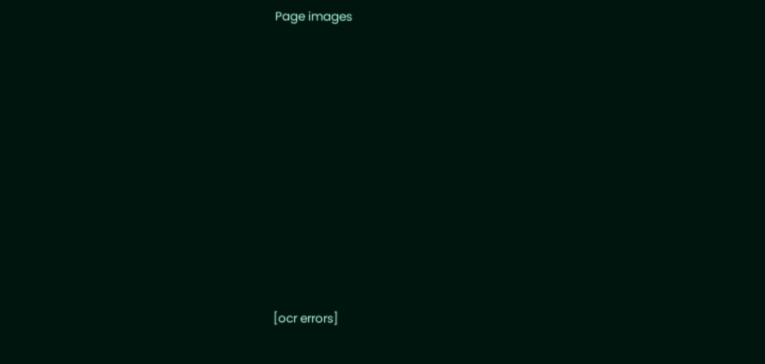Page images











[ocr errors]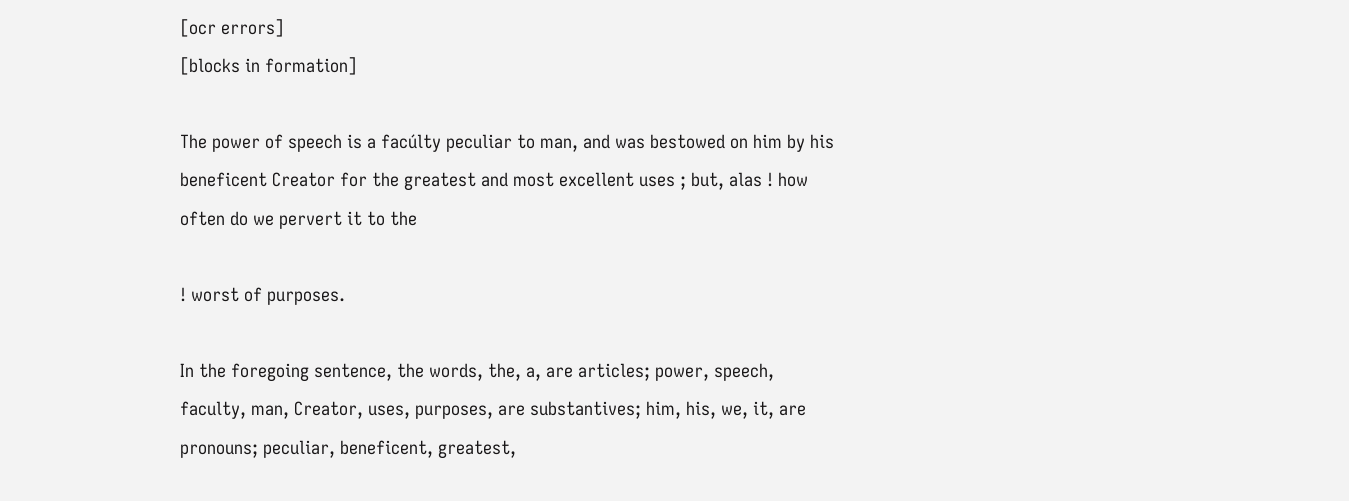[ocr errors]
[blocks in formation]

The power of speech is a facúlty peculiar to man, and was bestowed on him by his beneficent Creator for the greatest and most excellent uses ; but, alas ! how often do we pervert it to the

! worst of purposes.

In the foregoing sentence, the words, the, a, are articles; power, speech, faculty, man, Creator, uses, purposes, are substantives; him, his, we, it, are pronouns; peculiar, beneficent, greatest,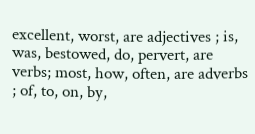excellent, worst, are adjectives ; is, was, bestowed, do, pervert, are verbs; most, how, often, are adverbs ; of, to, on, by,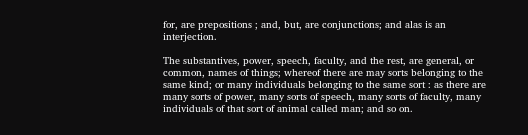for, are prepositions ; and, but, are conjunctions; and alas is an interjection.

The substantives, power, speech, faculty, and the rest, are general, or common, names of things; whereof there are may sorts belonging to the same kind; or many individuals belonging to the same sort : as there are many sorts of power, many sorts of speech, many sorts of faculty, many individuals of that sort of animal called man; and so on.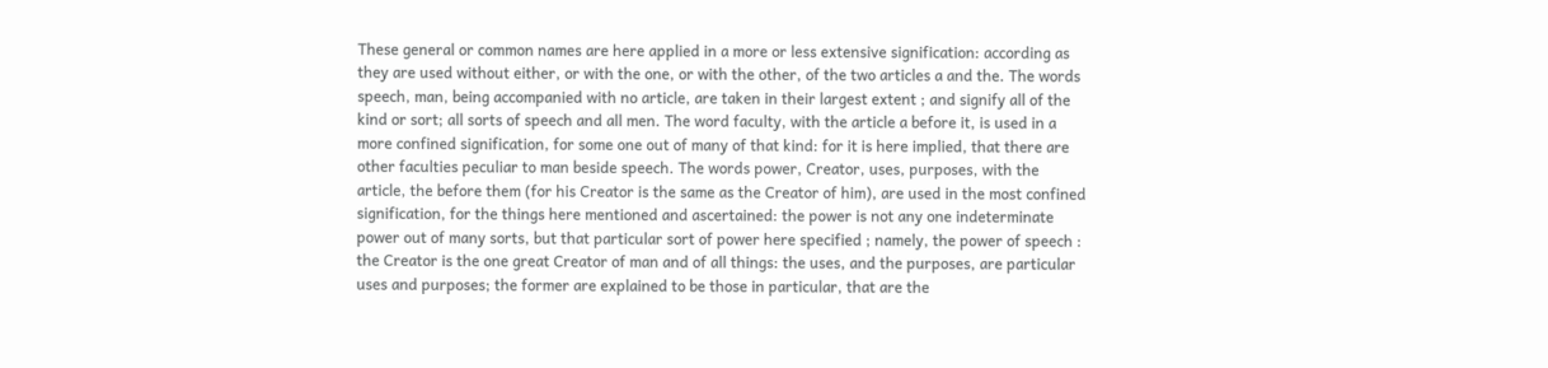These general or common names are here applied in a more or less extensive signification: according as they are used without either, or with the one, or with the other, of the two articles a and the. The words speech, man, being accompanied with no article, are taken in their largest extent ; and signify all of the kind or sort; all sorts of speech and all men. The word faculty, with the article a before it, is used in a more confined signification, for some one out of many of that kind: for it is here implied, that there are other faculties peculiar to man beside speech. The words power, Creator, uses, purposes, with the article, the before them (for his Creator is the same as the Creator of him), are used in the most confined signification, for the things here mentioned and ascertained: the power is not any one indeterminate power out of many sorts, but that particular sort of power here specified ; namely, the power of speech : the Creator is the one great Creator of man and of all things: the uses, and the purposes, are particular uses and purposes; the former are explained to be those in particular, that are the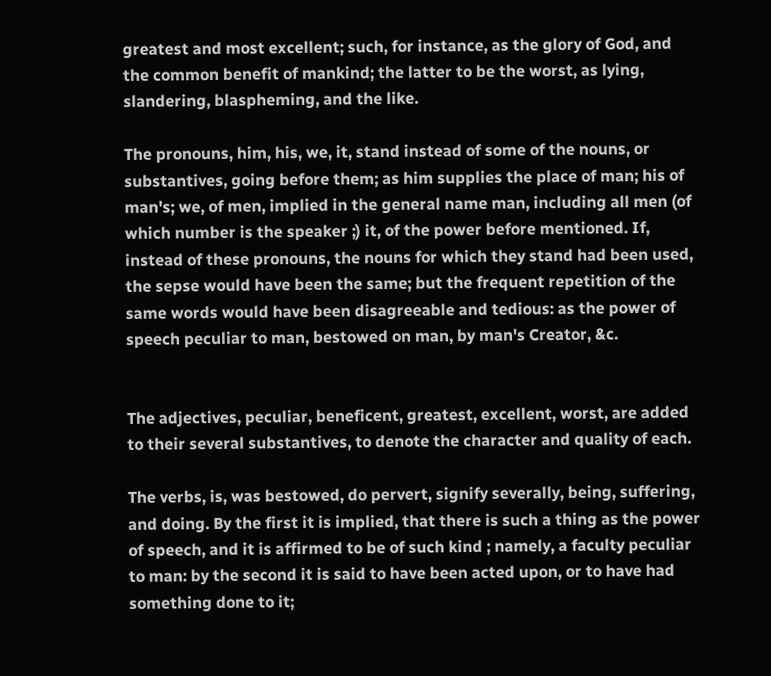greatest and most excellent; such, for instance, as the glory of God, and the common benefit of mankind; the latter to be the worst, as lying, slandering, blaspheming, and the like.

The pronouns, him, his, we, it, stand instead of some of the nouns, or substantives, going before them; as him supplies the place of man; his of man's; we, of men, implied in the general name man, including all men (of which number is the speaker ;) it, of the power before mentioned. If, instead of these pronouns, the nouns for which they stand had been used, the sepse would have been the same; but the frequent repetition of the same words would have been disagreeable and tedious: as the power of speech peculiar to man, bestowed on man, by man's Creator, &c.


The adjectives, peculiar, beneficent, greatest, excellent, worst, are added to their several substantives, to denote the character and quality of each.

The verbs, is, was bestowed, do pervert, signify severally, being, suffering, and doing. By the first it is implied, that there is such a thing as the power of speech, and it is affirmed to be of such kind ; namely, a faculty peculiar to man: by the second it is said to have been acted upon, or to have had something done to it;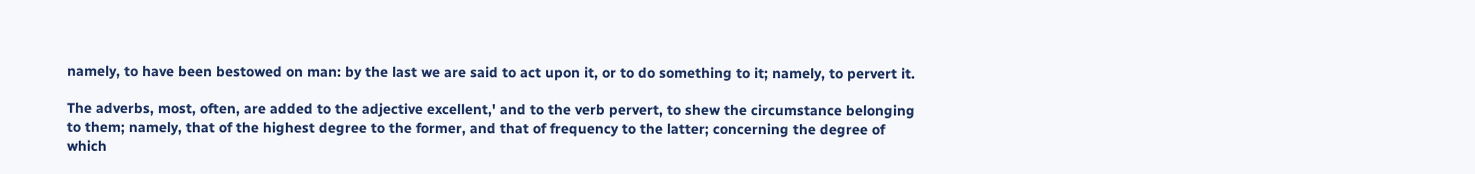namely, to have been bestowed on man: by the last we are said to act upon it, or to do something to it; namely, to pervert it.

The adverbs, most, often, are added to the adjective excellent,' and to the verb pervert, to shew the circumstance belonging to them; namely, that of the highest degree to the former, and that of frequency to the latter; concerning the degree of which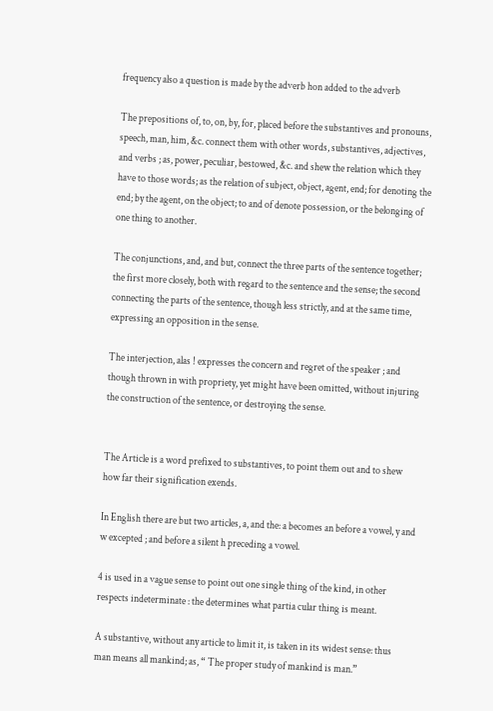frequency also a question is made by the adverb hon added to the adverb

The prepositions of, to, on, by, for, placed before the substantives and pronouns, speech, man, him, &c. connect them with other words, substantives, adjectives, and verbs ; as, power, peculiar, bestowed, &c. and shew the relation which they have to those words; as the relation of subject, object, agent, end; for denoting the end; by the agent, on the object; to and of denote possession, or the belonging of one thing to another.

The conjunctions, and, and but, connect the three parts of the sentence together; the first more closely, both with regard to the sentence and the sense; the second connecting the parts of the sentence, though less strictly, and at the same time, expressing an opposition in the sense.

The interjection, alas ! expresses the concern and regret of the speaker ; and though thrown in with propriety, yet might have been omitted, without injuring the construction of the sentence, or destroying the sense.


The Article is a word prefixed to substantives, to point them out and to shew how far their signification exends.

In English there are but two articles, a, and the: a becomes an before a vowel, y and w excepted ; and before a silent h preceding a vowel.

4 is used in a vague sense to point out one single thing of the kind, in other respects indeterminate : the determines what partia cular thing is meant.

A substantive, without any article to limit it, is taken in its widest sense: thus man means all mankind; as, “ The proper study of mankind is man.”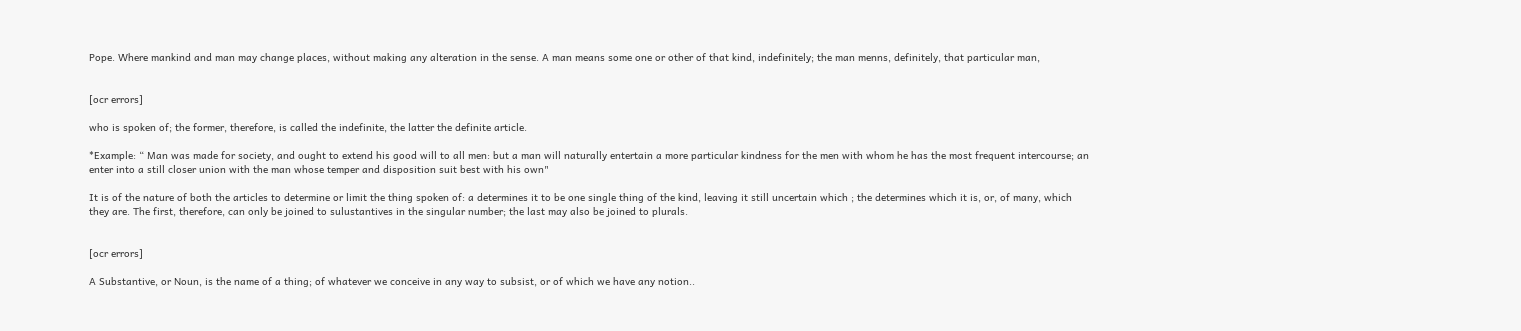Pope. Where mankind and man may change places, without making any alteration in the sense. A man means some one or other of that kind, indefinitely; the man menns, definitely, that particular man,


[ocr errors]

who is spoken of; the former, therefore, is called the indefinite, the latter the definite article.

*Example: “ Man was made for society, and ought to extend his good will to all men: but a man will naturally entertain a more particular kindness for the men with whom he has the most frequent intercourse; an enter into a still closer union with the man whose temper and disposition suit best with his own"

It is of the nature of both the articles to determine or limit the thing spoken of: a determines it to be one single thing of the kind, leaving it still uncertain which ; the determines which it is, or, of many, which they are. The first, therefore, can only be joined to sulustantives in the singular number; the last may also be joined to plurals.


[ocr errors]

A Substantive, or Noun, is the name of a thing; of whatever we conceive in any way to subsist, or of which we have any notion..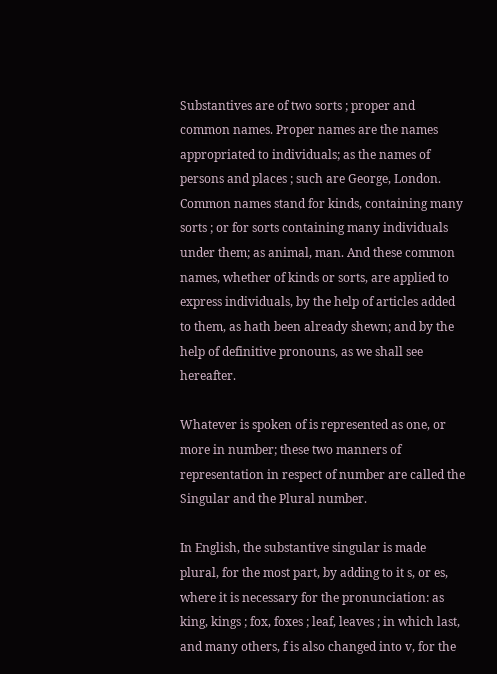Substantives are of two sorts ; proper and common names. Proper names are the names appropriated to individuals; as the names of persons and places ; such are George, London. Common names stand for kinds, containing many sorts ; or for sorts containing many individuals under them; as animal, man. And these common names, whether of kinds or sorts, are applied to express individuals, by the help of articles added to them, as hath been already shewn; and by the help of definitive pronouns, as we shall see hereafter.

Whatever is spoken of is represented as one, or more in number; these two manners of representation in respect of number are called the Singular and the Plural number.

In English, the substantive singular is made plural, for the most part, by adding to it s, or es, where it is necessary for the pronunciation: as king, kings ; fox, foxes ; leaf, leaves ; in which last, and many others, f is also changed into v, for the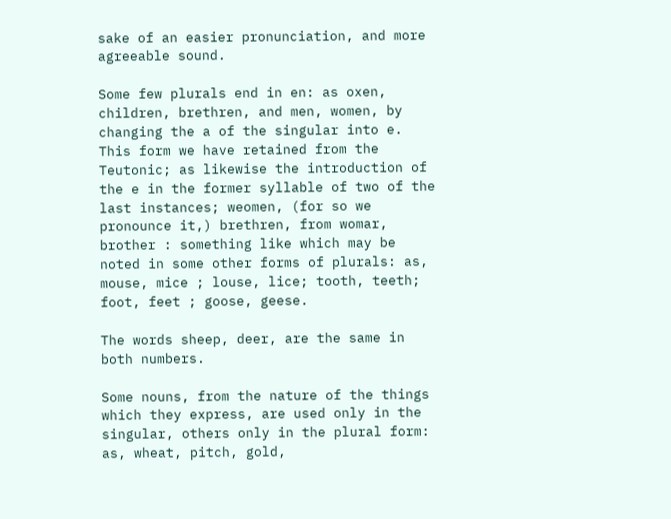sake of an easier pronunciation, and more agreeable sound.

Some few plurals end in en: as oxen, children, brethren, and men, women, by changing the a of the singular into e. This form we have retained from the Teutonic; as likewise the introduction of the e in the former syllable of two of the last instances; weomen, (for so we pronounce it,) brethren, from womar, brother : something like which may be noted in some other forms of plurals: as, mouse, mice ; louse, lice; tooth, teeth; foot, feet ; goose, geese.

The words sheep, deer, are the same in both numbers.

Some nouns, from the nature of the things which they express, are used only in the singular, others only in the plural form: as, wheat, pitch, gold,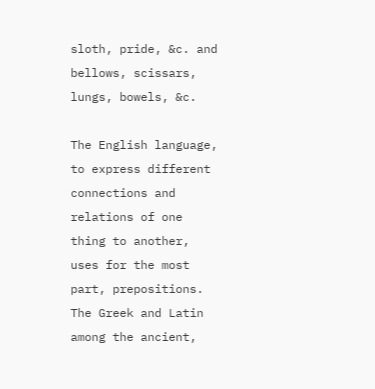sloth, pride, &c. and bellows, scissars, lungs, bowels, &c.

The English language, to express different connections and relations of one thing to another, uses for the most part, prepositions. The Greek and Latin among the ancient,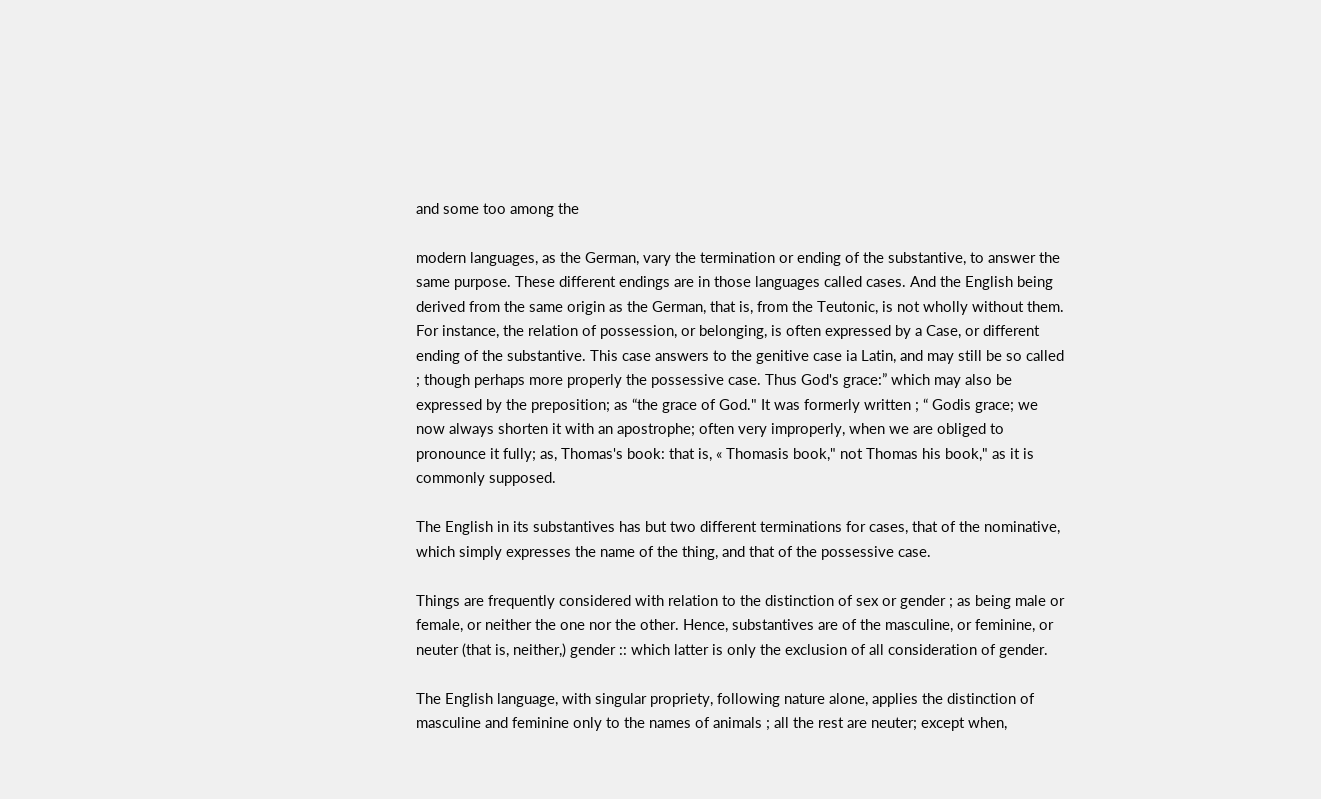and some too among the

modern languages, as the German, vary the termination or ending of the substantive, to answer the same purpose. These different endings are in those languages called cases. And the English being derived from the same origin as the German, that is, from the Teutonic, is not wholly without them. For instance, the relation of possession, or belonging, is often expressed by a Case, or different ending of the substantive. This case answers to the genitive case ia Latin, and may still be so called ; though perhaps more properly the possessive case. Thus God's grace:” which may also be expressed by the preposition; as “the grace of God." It was formerly written ; “ Godis grace; we now always shorten it with an apostrophe; often very improperly, when we are obliged to pronounce it fully; as, Thomas's book: that is, « Thomasis book," not Thomas his book," as it is commonly supposed.

The English in its substantives has but two different terminations for cases, that of the nominative, which simply expresses the name of the thing, and that of the possessive case.

Things are frequently considered with relation to the distinction of sex or gender ; as being male or female, or neither the one nor the other. Hence, substantives are of the masculine, or feminine, or neuter (that is, neither,) gender :: which latter is only the exclusion of all consideration of gender.

The English language, with singular propriety, following nature alone, applies the distinction of masculine and feminine only to the names of animals ; all the rest are neuter; except when,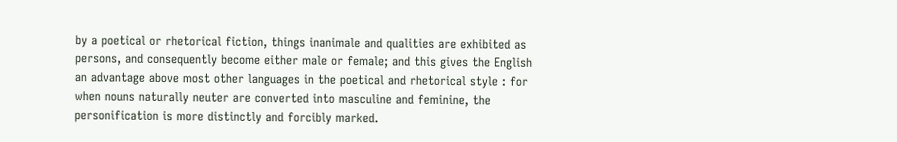by a poetical or rhetorical fiction, things inanimale and qualities are exhibited as persons, and consequently become either male or female; and this gives the English an advantage above most other languages in the poetical and rhetorical style : for when nouns naturally neuter are converted into masculine and feminine, the personification is more distinctly and forcibly marked.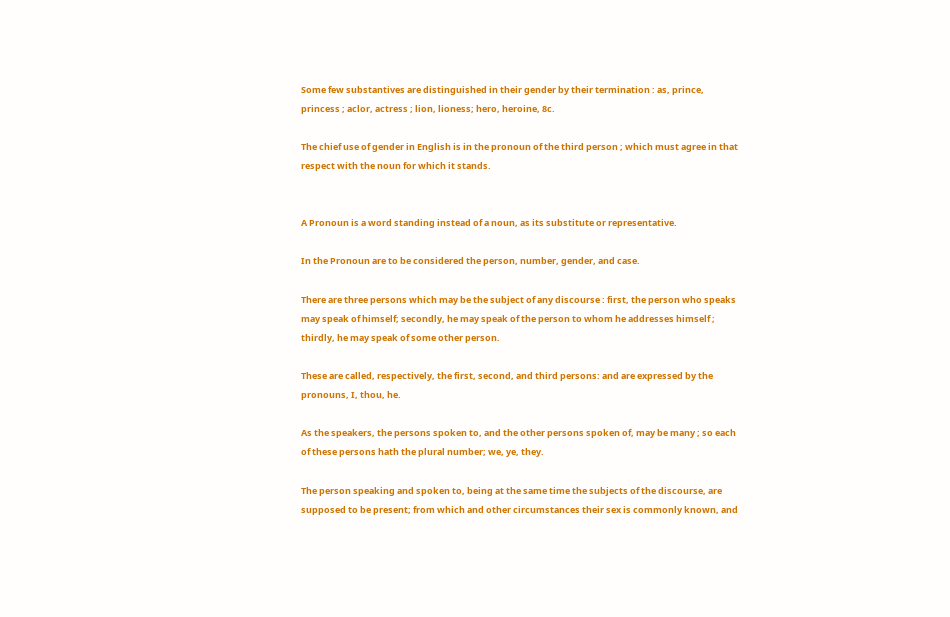Some few substantives are distinguished in their gender by their termination : as, prince, princess ; aclor, actress ; lion, lioness; hero, heroine, 8c.

The chief use of gender in English is in the pronoun of the third person ; which must agree in that respect with the noun for which it stands.


A Pronoun is a word standing instead of a noun, as its substitute or representative.

In the Pronoun are to be considered the person, number, gender, and case.

There are three persons which may be the subject of any discourse : first, the person who speaks may speak of himself; secondly, he may speak of the person to whom he addresses himself ; thirdly, he may speak of some other person.

These are called, respectively, the first, second, and third persons: and are expressed by the pronouns, I, thou, he.

As the speakers, the persons spoken to, and the other persons spoken of, may be many ; so each of these persons hath the plural number; we, ye, they.

The person speaking and spoken to, being at the same time the subjects of the discourse, are supposed to be present; from which and other circumstances their sex is commonly known, and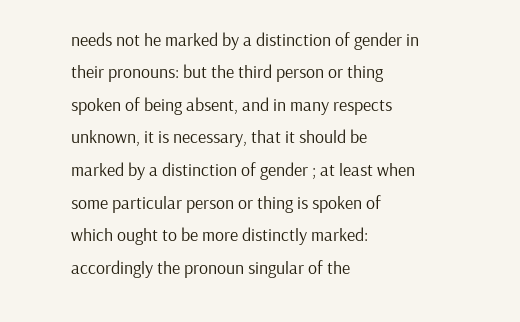needs not he marked by a distinction of gender in their pronouns: but the third person or thing spoken of being absent, and in many respects unknown, it is necessary, that it should be marked by a distinction of gender ; at least when some particular person or thing is spoken of which ought to be more distinctly marked: accordingly the pronoun singular of the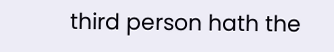third person hath the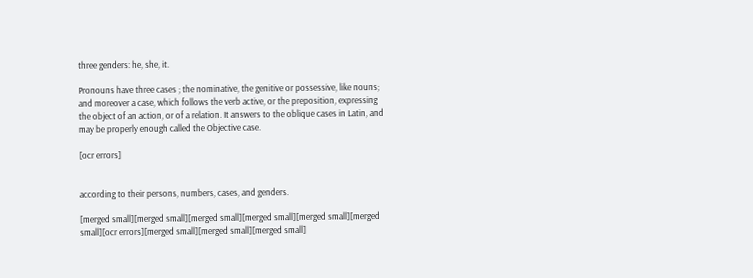three genders: he, she, it.

Pronouns have three cases ; the nominative, the genitive or possessive, like nouns; and moreover a case, which follows the verb active, or the preposition, expressing the object of an action, or of a relation. It answers to the oblique cases in Latin, and may be properly enough called the Objective case.

[ocr errors]


according to their persons, numbers, cases, and genders.

[merged small][merged small][merged small][merged small][merged small][merged small][ocr errors][merged small][merged small][merged small]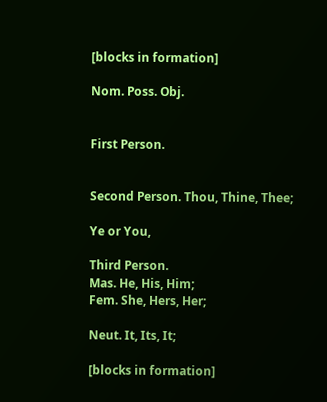[blocks in formation]

Nom. Poss. Obj.


First Person.


Second Person. Thou, Thine, Thee;

Ye or You,

Third Person.
Mas. He, His, Him;
Fem. She, Hers, Her;

Neut. It, Its, It;

[blocks in formation]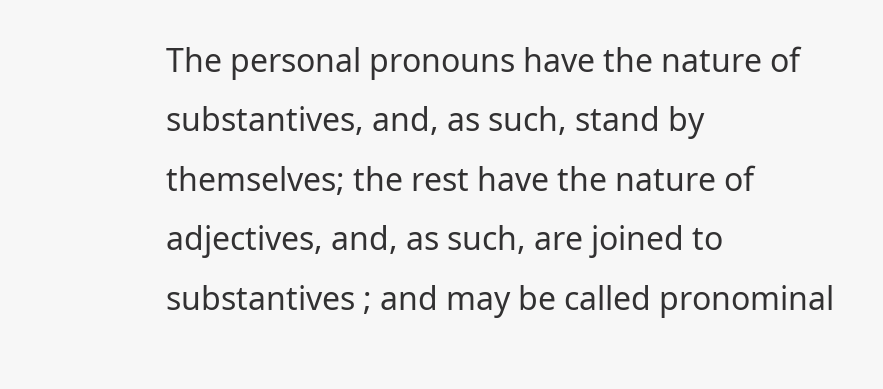The personal pronouns have the nature of substantives, and, as such, stand by themselves; the rest have the nature of adjectives, and, as such, are joined to substantives ; and may be called pronominal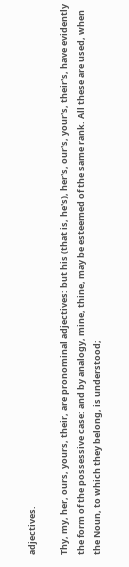adjectives.

Thy, my, her, ours, yours, their, are pronominal adjectives: but his (that is, he's), her's, our's, your's, their's, have evidently the form of the possessive case: and by analogy, mine, thine, may be esteemed of the same rank. All these are used, when the Noun, to which they belong, is understood;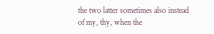the two latter sometimes also instead of my, thy, when the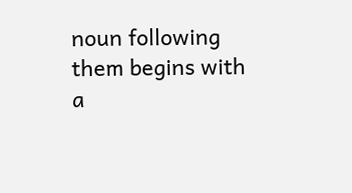noun following them begins with a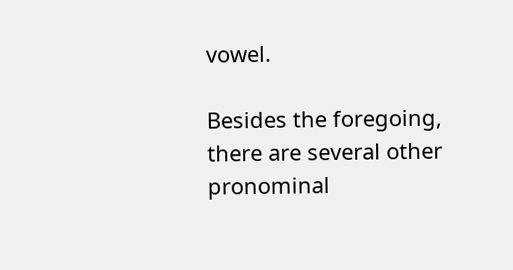vowel.

Besides the foregoing, there are several other pronominal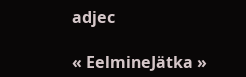adjec

« EelmineJätka »